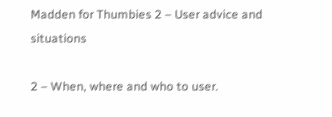Madden for Thumbies 2 – User advice and situations

2 – When, where and who to user.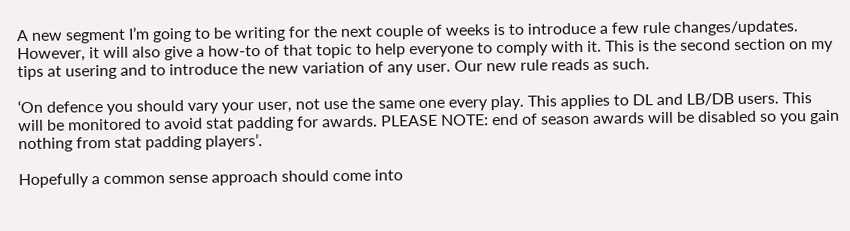A new segment I’m going to be writing for the next couple of weeks is to introduce a few rule changes/updates. However, it will also give a how-to of that topic to help everyone to comply with it. This is the second section on my tips at usering and to introduce the new variation of any user. Our new rule reads as such.

‘On defence you should vary your user, not use the same one every play. This applies to DL and LB/DB users. This will be monitored to avoid stat padding for awards. PLEASE NOTE: end of season awards will be disabled so you gain nothing from stat padding players’.

Hopefully a common sense approach should come into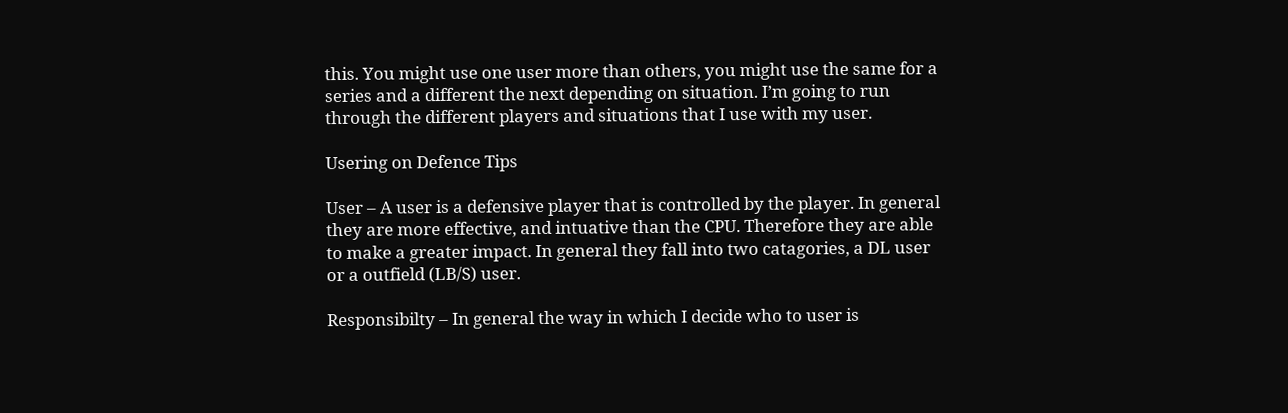this. You might use one user more than others, you might use the same for a series and a different the next depending on situation. I’m going to run through the different players and situations that I use with my user.

Usering on Defence Tips

User – A user is a defensive player that is controlled by the player. In general they are more effective, and intuative than the CPU. Therefore they are able to make a greater impact. In general they fall into two catagories, a DL user or a outfield (LB/S) user.

Responsibilty – In general the way in which I decide who to user is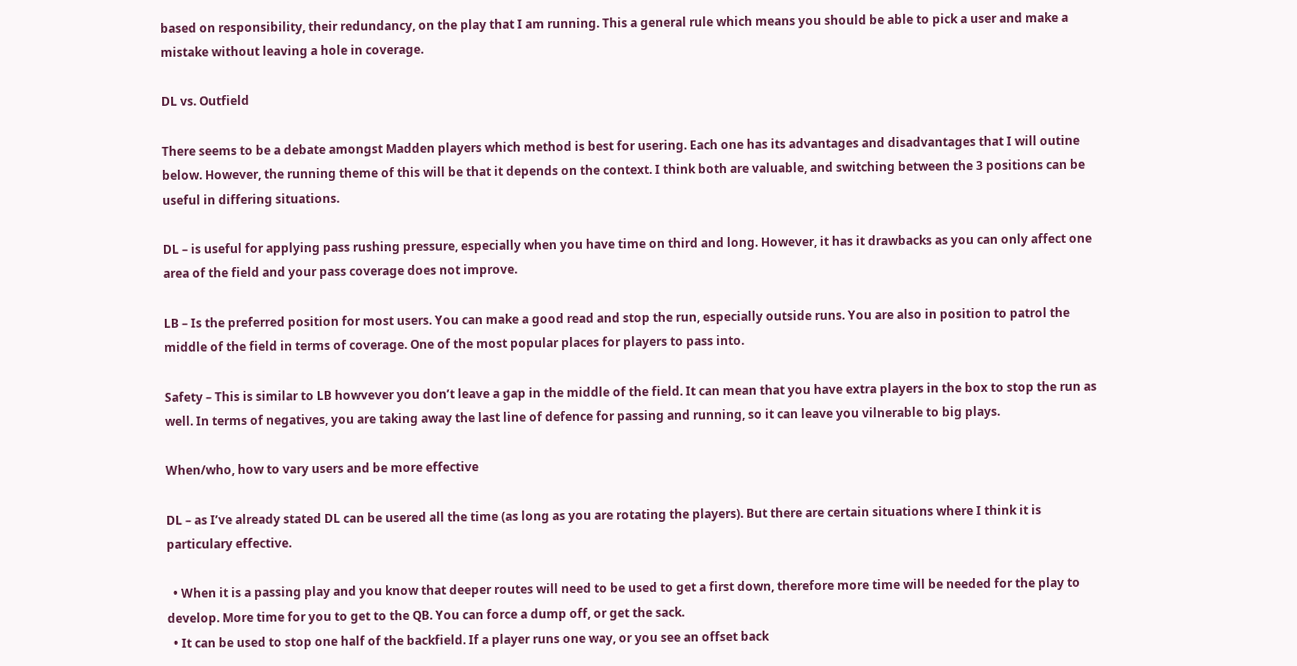based on responsibility, their redundancy, on the play that I am running. This a general rule which means you should be able to pick a user and make a mistake without leaving a hole in coverage.

DL vs. Outfield

There seems to be a debate amongst Madden players which method is best for usering. Each one has its advantages and disadvantages that I will outine below. However, the running theme of this will be that it depends on the context. I think both are valuable, and switching between the 3 positions can be useful in differing situations.

DL – is useful for applying pass rushing pressure, especially when you have time on third and long. However, it has it drawbacks as you can only affect one area of the field and your pass coverage does not improve.

LB – Is the preferred position for most users. You can make a good read and stop the run, especially outside runs. You are also in position to patrol the middle of the field in terms of coverage. One of the most popular places for players to pass into.

Safety – This is similar to LB howvever you don’t leave a gap in the middle of the field. It can mean that you have extra players in the box to stop the run as well. In terms of negatives, you are taking away the last line of defence for passing and running, so it can leave you vilnerable to big plays.

When/who, how to vary users and be more effective

DL – as I’ve already stated DL can be usered all the time (as long as you are rotating the players). But there are certain situations where I think it is particulary effective.

  • When it is a passing play and you know that deeper routes will need to be used to get a first down, therefore more time will be needed for the play to develop. More time for you to get to the QB. You can force a dump off, or get the sack.
  • It can be used to stop one half of the backfield. If a player runs one way, or you see an offset back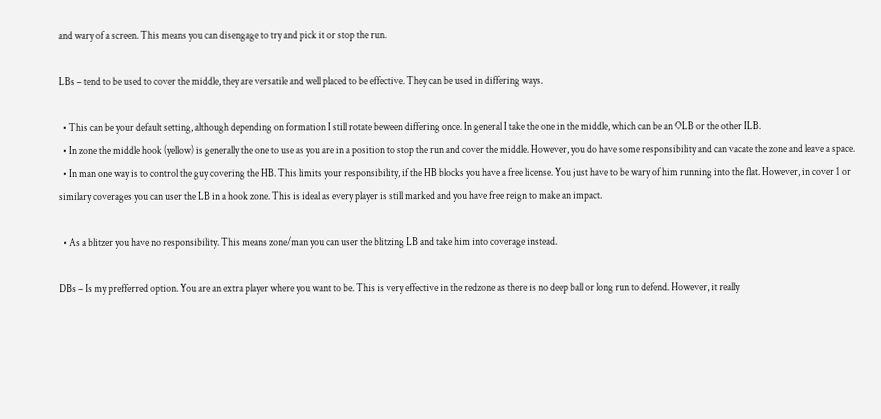and wary of a screen. This means you can disengage to try and pick it or stop the run.

LBs – tend to be used to cover the middle, they are versatile and well placed to be effective. They can be used in differing ways.

  • This can be your default setting, although depending on formation I still rotate beween differing once. In general I take the one in the middle, which can be an OLB or the other ILB.
  • In zone the middle hook (yellow) is generally the one to use as you are in a position to stop the run and cover the middle. However, you do have some responsibility and can vacate the zone and leave a space.
  • In man one way is to control the guy covering the HB. This limits your responsibility, if the HB blocks you have a free license. You just have to be wary of him running into the flat. However, in cover 1 or similary coverages you can user the LB in a hook zone. This is ideal as every player is still marked and you have free reign to make an impact.

  • As a blitzer you have no responsibility. This means zone/man you can user the blitzing LB and take him into coverage instead.

DBs – Is my prefferred option. You are an extra player where you want to be. This is very effective in the redzone as there is no deep ball or long run to defend. However, it really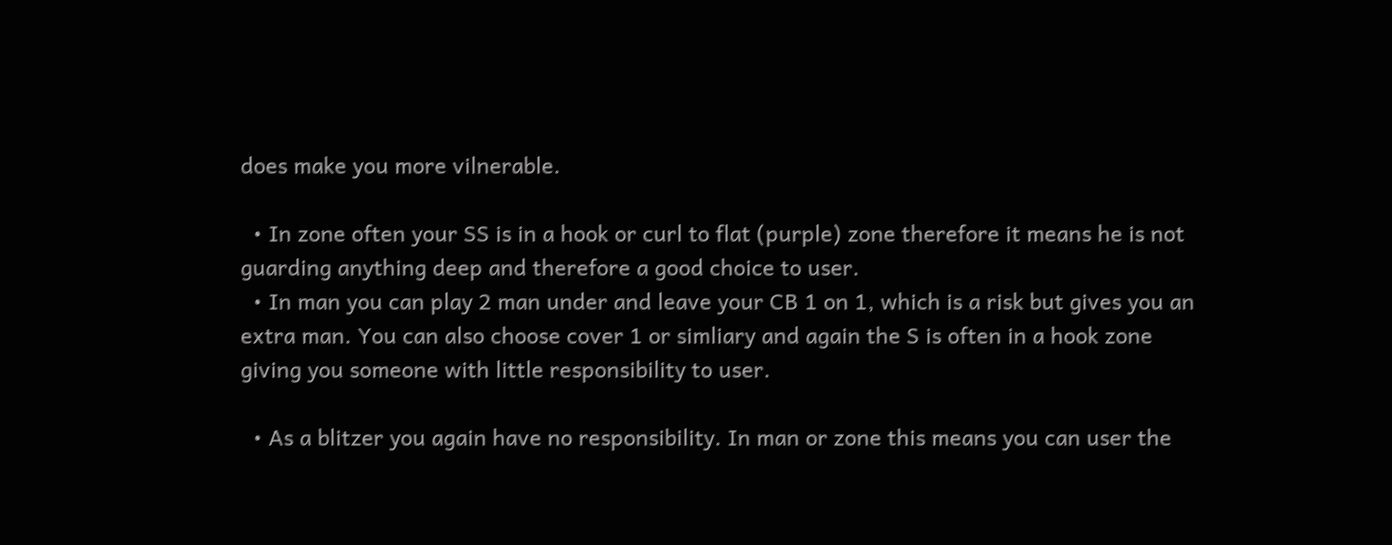does make you more vilnerable.

  • In zone often your SS is in a hook or curl to flat (purple) zone therefore it means he is not guarding anything deep and therefore a good choice to user.
  • In man you can play 2 man under and leave your CB 1 on 1, which is a risk but gives you an extra man. You can also choose cover 1 or simliary and again the S is often in a hook zone giving you someone with little responsibility to user.

  • As a blitzer you again have no responsibility. In man or zone this means you can user the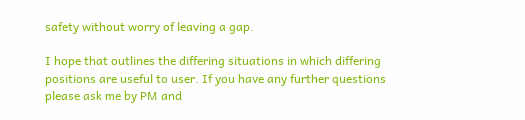safety without worry of leaving a gap.

I hope that outlines the differing situations in which differing positions are useful to user. If you have any further questions please ask me by PM and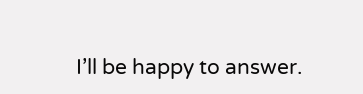I’ll be happy to answer.